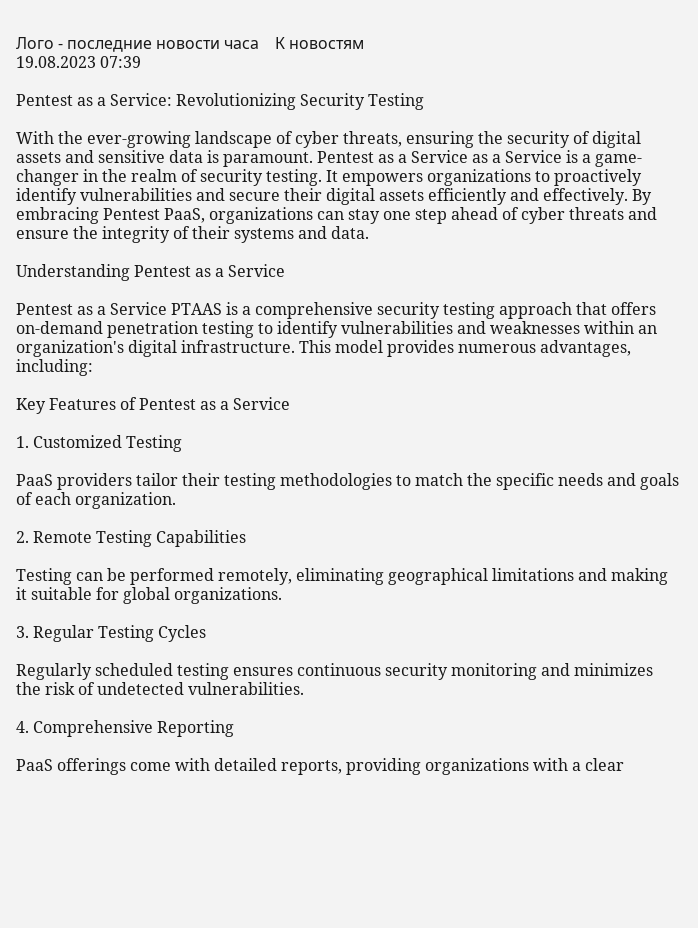Лого - последние новости часа    К новостям
19.08.2023 07:39

Pentest as a Service: Revolutionizing Security Testing

With the ever-growing landscape of cyber threats, ensuring the security of digital assets and sensitive data is paramount. Pentest as a Service as a Service is a game-changer in the realm of security testing. It empowers organizations to proactively identify vulnerabilities and secure their digital assets efficiently and effectively. By embracing Pentest PaaS, organizations can stay one step ahead of cyber threats and ensure the integrity of their systems and data.

Understanding Pentest as a Service

Pentest as a Service PTAAS is a comprehensive security testing approach that offers on-demand penetration testing to identify vulnerabilities and weaknesses within an organization's digital infrastructure. This model provides numerous advantages, including:

Key Features of Pentest as a Service

1. Customized Testing

PaaS providers tailor their testing methodologies to match the specific needs and goals of each organization.

2. Remote Testing Capabilities

Testing can be performed remotely, eliminating geographical limitations and making it suitable for global organizations.

3. Regular Testing Cycles

Regularly scheduled testing ensures continuous security monitoring and minimizes the risk of undetected vulnerabilities.

4. Comprehensive Reporting

PaaS offerings come with detailed reports, providing organizations with a clear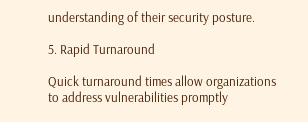understanding of their security posture.

5. Rapid Turnaround

Quick turnaround times allow organizations to address vulnerabilities promptly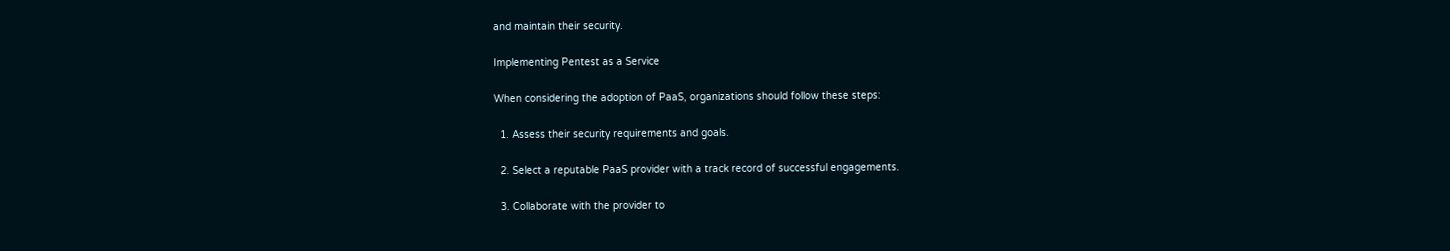and maintain their security.

Implementing Pentest as a Service

When considering the adoption of PaaS, organizations should follow these steps:

  1. Assess their security requirements and goals.

  2. Select a reputable PaaS provider with a track record of successful engagements.

  3. Collaborate with the provider to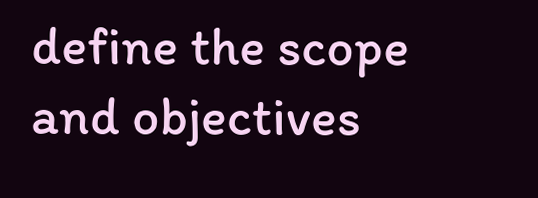define the scope and objectives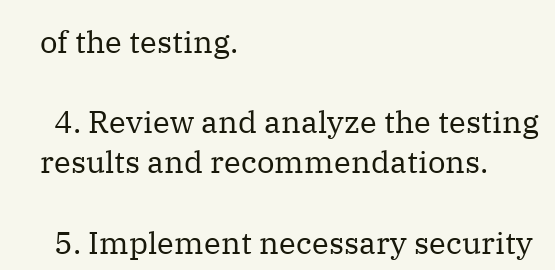of the testing.

  4. Review and analyze the testing results and recommendations.

  5. Implement necessary security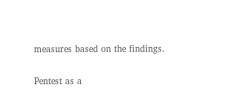measures based on the findings.

Pentest as a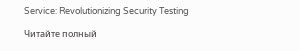Service: Revolutionizing Security Testing

Читайте полный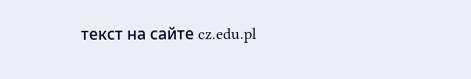текст на сайте cz.edu.pl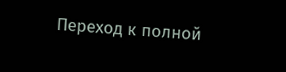Переход к полной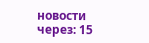новости через: 15